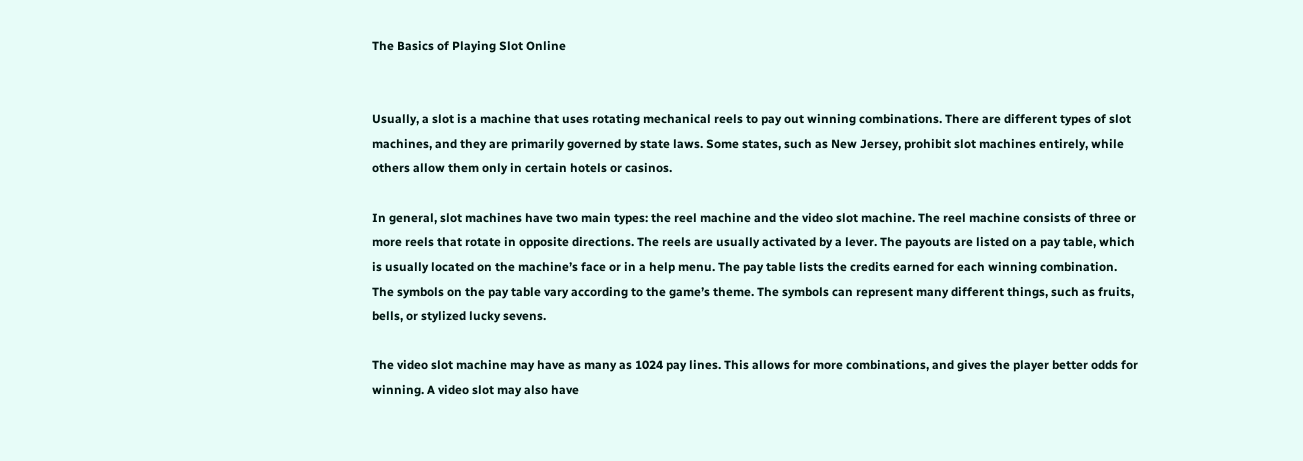The Basics of Playing Slot Online


Usually, a slot is a machine that uses rotating mechanical reels to pay out winning combinations. There are different types of slot machines, and they are primarily governed by state laws. Some states, such as New Jersey, prohibit slot machines entirely, while others allow them only in certain hotels or casinos.

In general, slot machines have two main types: the reel machine and the video slot machine. The reel machine consists of three or more reels that rotate in opposite directions. The reels are usually activated by a lever. The payouts are listed on a pay table, which is usually located on the machine’s face or in a help menu. The pay table lists the credits earned for each winning combination. The symbols on the pay table vary according to the game’s theme. The symbols can represent many different things, such as fruits, bells, or stylized lucky sevens.

The video slot machine may have as many as 1024 pay lines. This allows for more combinations, and gives the player better odds for winning. A video slot may also have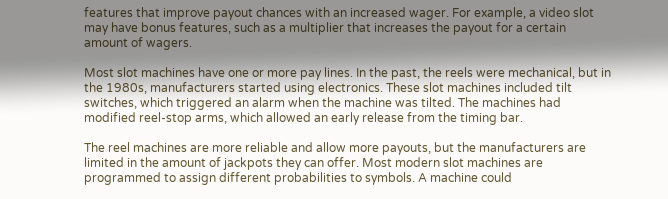features that improve payout chances with an increased wager. For example, a video slot may have bonus features, such as a multiplier that increases the payout for a certain amount of wagers.

Most slot machines have one or more pay lines. In the past, the reels were mechanical, but in the 1980s, manufacturers started using electronics. These slot machines included tilt switches, which triggered an alarm when the machine was tilted. The machines had modified reel-stop arms, which allowed an early release from the timing bar.

The reel machines are more reliable and allow more payouts, but the manufacturers are limited in the amount of jackpots they can offer. Most modern slot machines are programmed to assign different probabilities to symbols. A machine could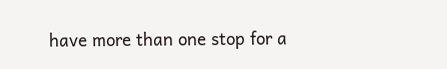have more than one stop for a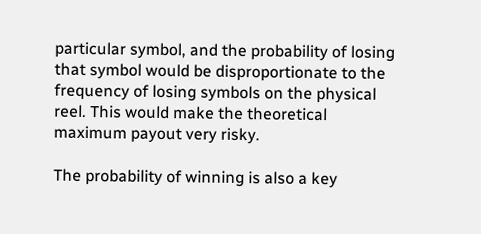particular symbol, and the probability of losing that symbol would be disproportionate to the frequency of losing symbols on the physical reel. This would make the theoretical maximum payout very risky.

The probability of winning is also a key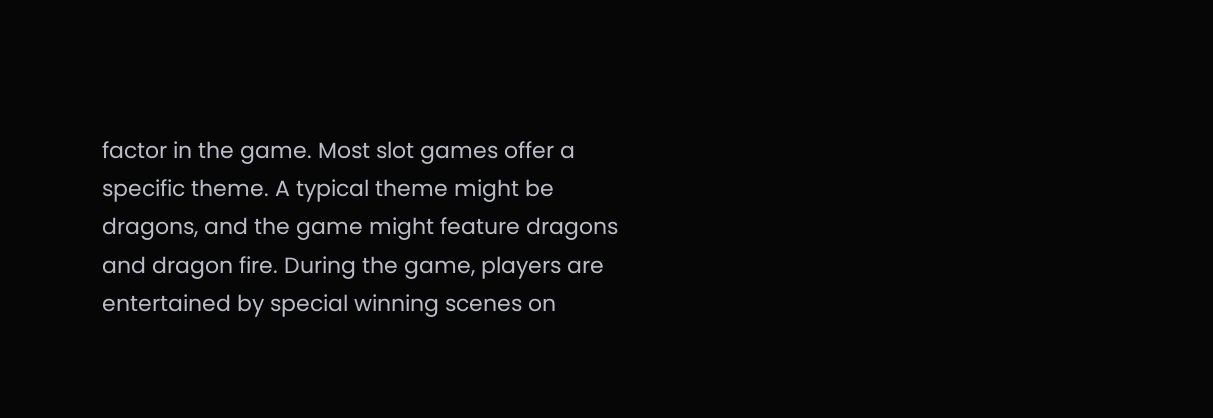factor in the game. Most slot games offer a specific theme. A typical theme might be dragons, and the game might feature dragons and dragon fire. During the game, players are entertained by special winning scenes on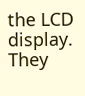the LCD display. They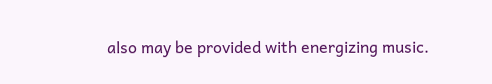also may be provided with energizing music.